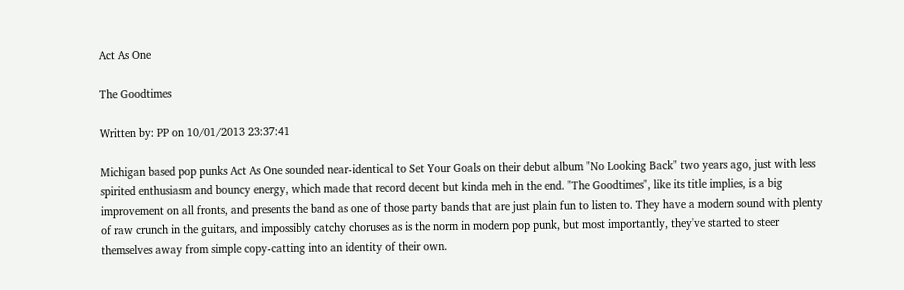Act As One

The Goodtimes

Written by: PP on 10/01/2013 23:37:41

Michigan based pop punks Act As One sounded near-identical to Set Your Goals on their debut album "No Looking Back" two years ago, just with less spirited enthusiasm and bouncy energy, which made that record decent but kinda meh in the end. "The Goodtimes", like its title implies, is a big improvement on all fronts, and presents the band as one of those party bands that are just plain fun to listen to. They have a modern sound with plenty of raw crunch in the guitars, and impossibly catchy choruses as is the norm in modern pop punk, but most importantly, they've started to steer themselves away from simple copy-catting into an identity of their own.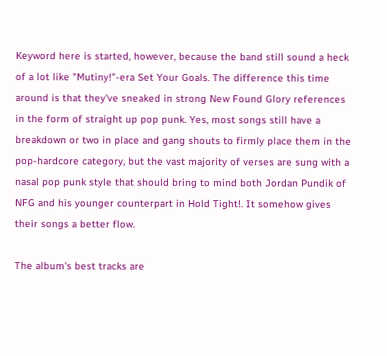Keyword here is started, however, because the band still sound a heck of a lot like "Mutiny!"-era Set Your Goals. The difference this time around is that they've sneaked in strong New Found Glory references in the form of straight up pop punk. Yes, most songs still have a breakdown or two in place and gang shouts to firmly place them in the pop-hardcore category, but the vast majority of verses are sung with a nasal pop punk style that should bring to mind both Jordan Pundik of NFG and his younger counterpart in Hold Tight!. It somehow gives their songs a better flow.

The album's best tracks are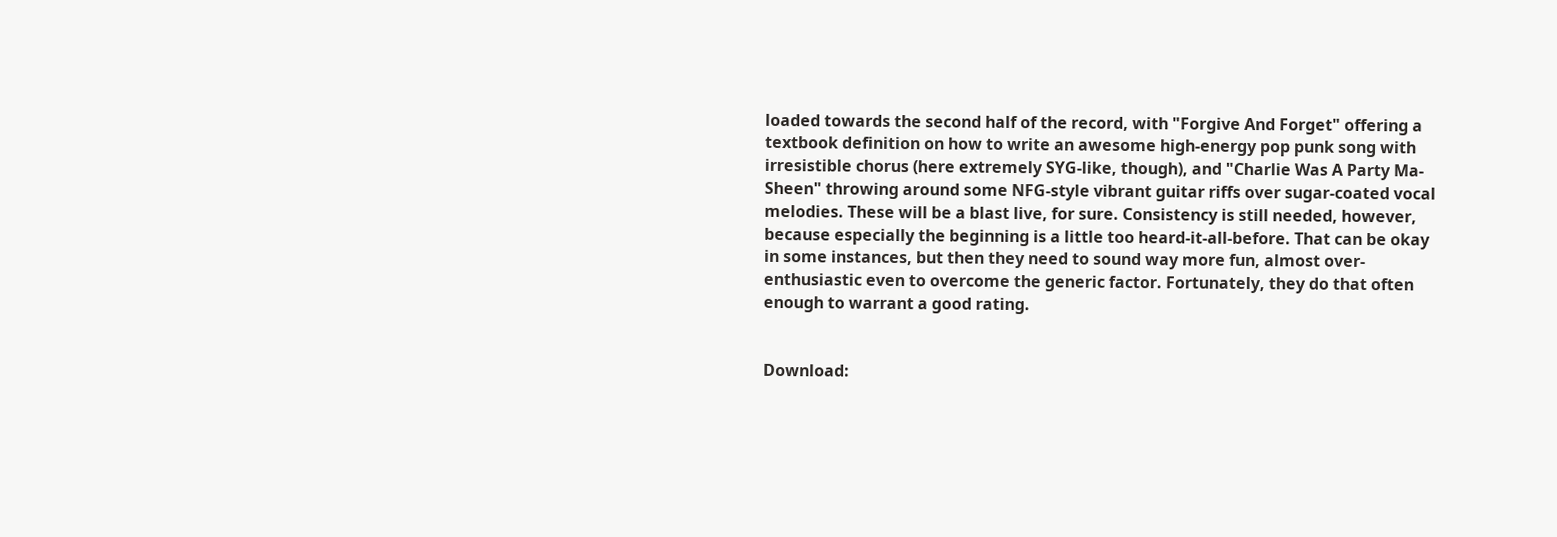loaded towards the second half of the record, with "Forgive And Forget" offering a textbook definition on how to write an awesome high-energy pop punk song with irresistible chorus (here extremely SYG-like, though), and "Charlie Was A Party Ma-Sheen" throwing around some NFG-style vibrant guitar riffs over sugar-coated vocal melodies. These will be a blast live, for sure. Consistency is still needed, however, because especially the beginning is a little too heard-it-all-before. That can be okay in some instances, but then they need to sound way more fun, almost over-enthusiastic even to overcome the generic factor. Fortunately, they do that often enough to warrant a good rating.


Download: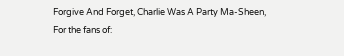Forgive And Forget, Charlie Was A Party Ma-Sheen,
For the fans of: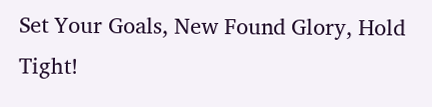Set Your Goals, New Found Glory, Hold Tight!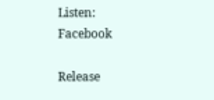Listen: Facebook

Release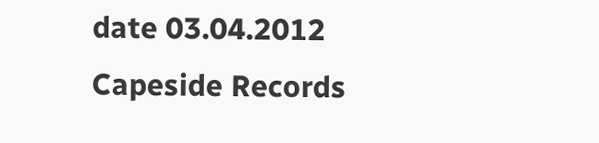date 03.04.2012
Capeside Records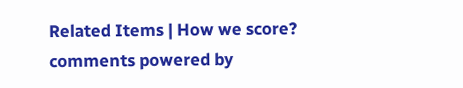Related Items | How we score?
comments powered by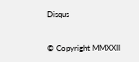Disqus


© Copyright MMXXII